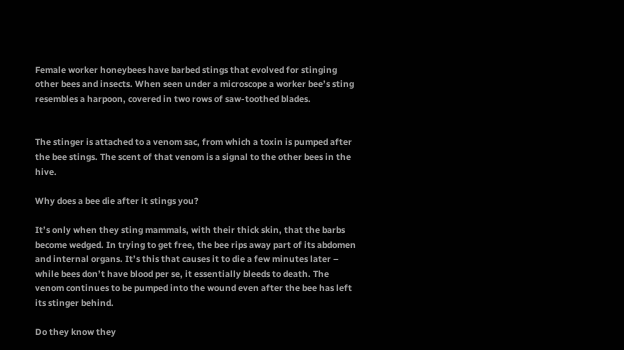Female worker honeybees have barbed stings that evolved for stinging other bees and insects. When seen under a microscope a worker bee’s sting resembles a harpoon, covered in two rows of saw-toothed blades.


The stinger is attached to a venom sac, from which a toxin is pumped after the bee stings. The scent of that venom is a signal to the other bees in the hive.

Why does a bee die after it stings you?

It’s only when they sting mammals, with their thick skin, that the barbs become wedged. In trying to get free, the bee rips away part of its abdomen and internal organs. It’s this that causes it to die a few minutes later – while bees don’t have blood per se, it essentially bleeds to death. The venom continues to be pumped into the wound even after the bee has left its stinger behind.

Do they know they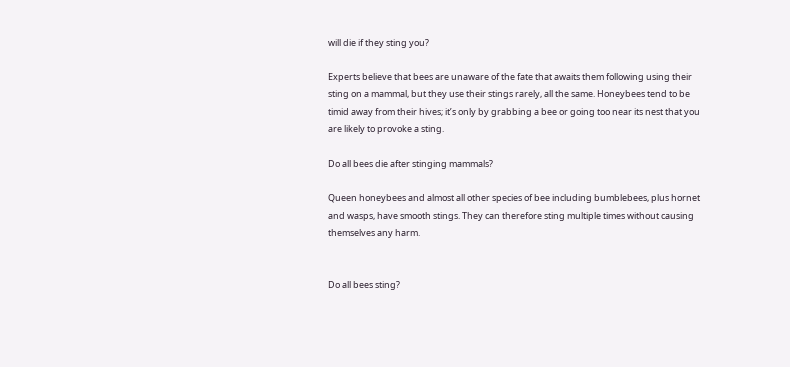will die if they sting you?

Experts believe that bees are unaware of the fate that awaits them following using their sting on a mammal, but they use their stings rarely, all the same. Honeybees tend to be timid away from their hives; it’s only by grabbing a bee or going too near its nest that you are likely to provoke a sting.

Do all bees die after stinging mammals?

Queen honeybees and almost all other species of bee including bumblebees, plus hornet and wasps, have smooth stings. They can therefore sting multiple times without causing themselves any harm.


Do all bees sting?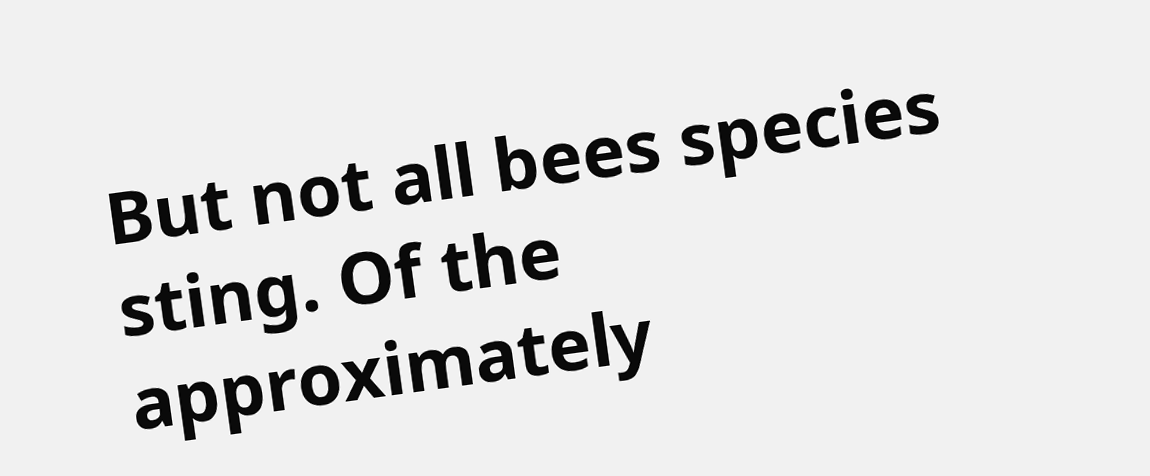But not all bees species sting. Of the approximately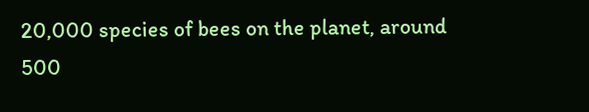20,000 species of bees on the planet, around 500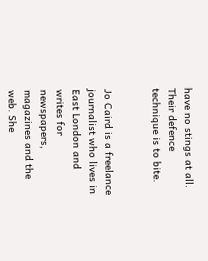have no stings at all. Their defence technique is to bite.


Jo Caird is a freelance journalist who lives in East London and writes for newspapers, magazines and the web. She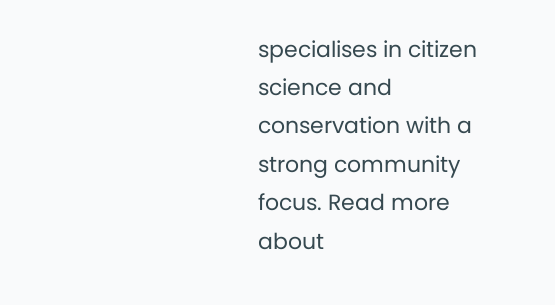specialises in citizen science and conservation with a strong community focus. Read more about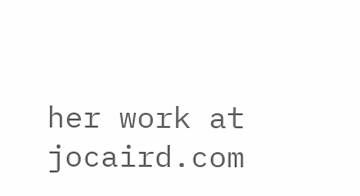her work at jocaird.com